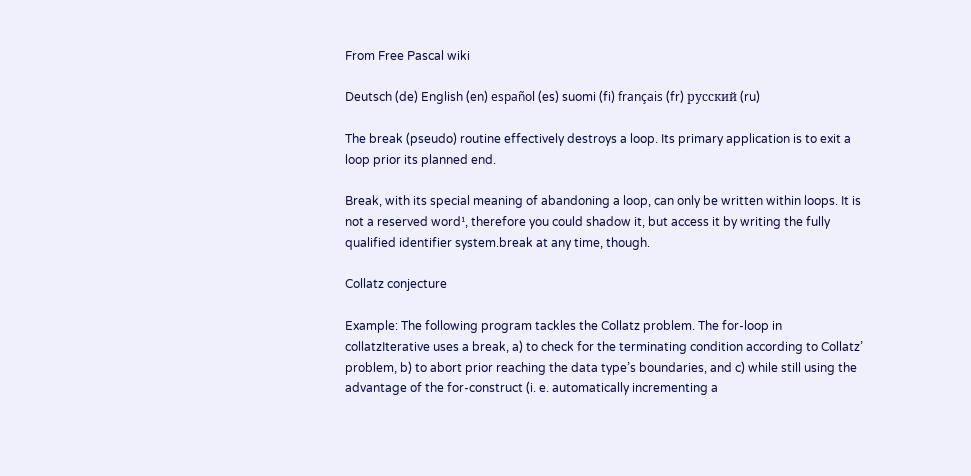From Free Pascal wiki

Deutsch (de) English (en) español (es) suomi (fi) français (fr) русский (ru)

The break (pseudo) routine effectively destroys a loop. Its primary application is to exit a loop prior its planned end.

Break, with its special meaning of abandoning a loop, can only be written within loops. It is not a reserved word¹, therefore you could shadow it, but access it by writing the fully qualified identifier system.break at any time, though.

Collatz conjecture

Example: The following program tackles the Collatz problem. The for-loop in collatzIterative uses a break, a) to check for the terminating condition according to Collatz’ problem, b) to abort prior reaching the data type’s boundaries, and c) while still using the advantage of the for-construct (i. e. automatically incrementing a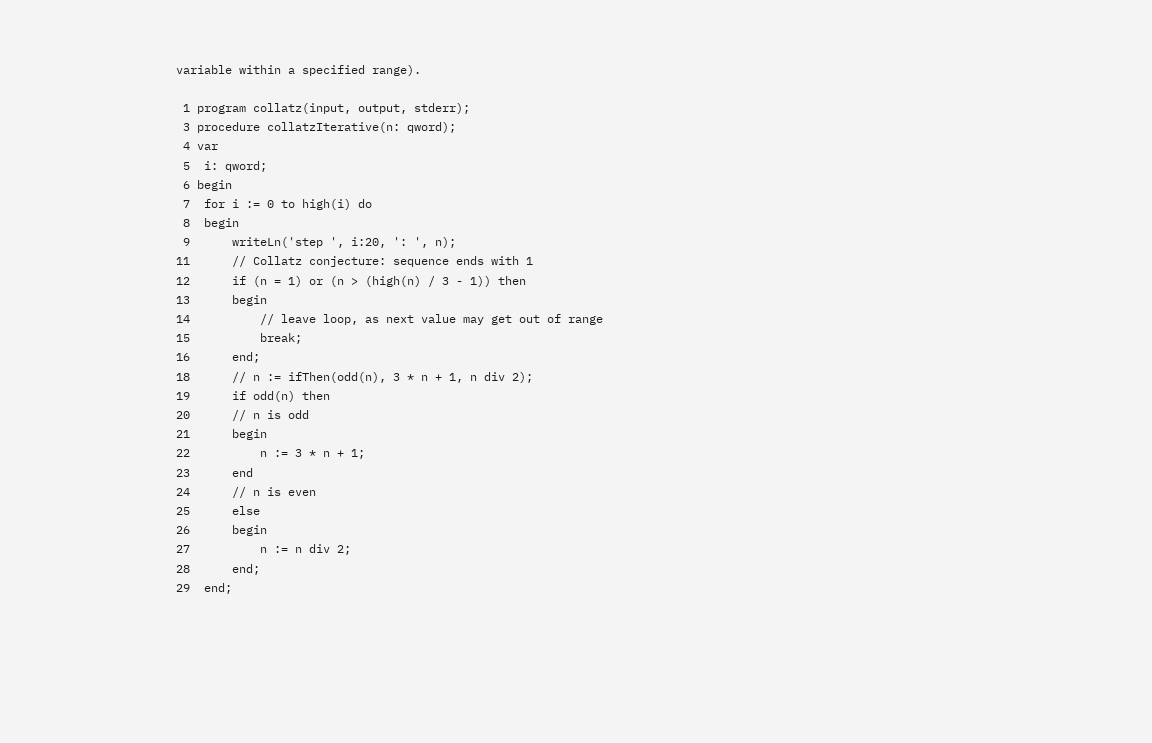variable within a specified range).

 1 program collatz(input, output, stderr);
 3 procedure collatzIterative(n: qword);
 4 var
 5  i: qword;
 6 begin
 7  for i := 0 to high(i) do
 8  begin
 9      writeLn('step ', i:20, ': ', n);
11      // Collatz conjecture: sequence ends with 1
12      if (n = 1) or (n > (high(n) / 3 - 1)) then
13      begin
14          // leave loop, as next value may get out of range
15          break;
16      end;
18      // n := ifThen(odd(n), 3 * n + 1, n div 2);
19      if odd(n) then
20      // n is odd
21      begin
22          n := 3 * n + 1;
23      end
24      // n is even
25      else
26      begin
27          n := n div 2;
28      end;
29  end;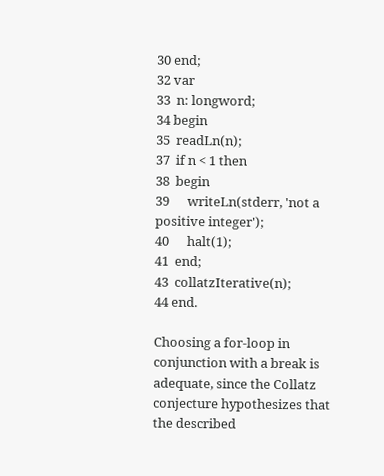30 end;
32 var
33  n: longword;
34 begin
35  readLn(n);
37  if n < 1 then
38  begin
39      writeLn(stderr, 'not a positive integer');
40      halt(1);
41  end;
43  collatzIterative(n);
44 end.

Choosing a for-loop in conjunction with a break is adequate, since the Collatz conjecture hypothesizes that the described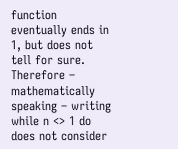function eventually ends in 1, but does not tell for sure. Therefore – mathematically speaking – writing while n <> 1 do does not consider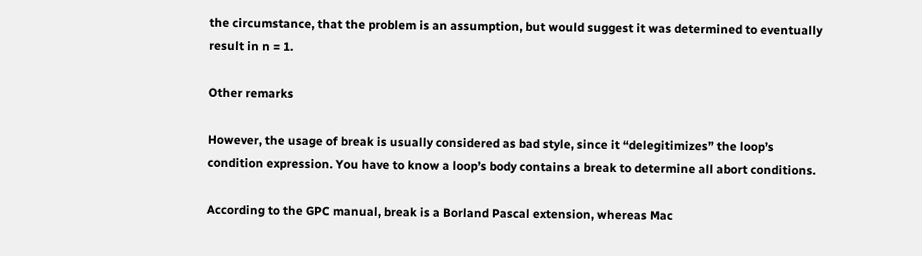the circumstance, that the problem is an assumption, but would suggest it was determined to eventually result in n = 1.

Other remarks

However, the usage of break is usually considered as bad style, since it “delegitimizes” the loop’s condition expression. You have to know a loop’s body contains a break to determine all abort conditions.

According to the GPC manual, break is a Borland Pascal extension, whereas Mac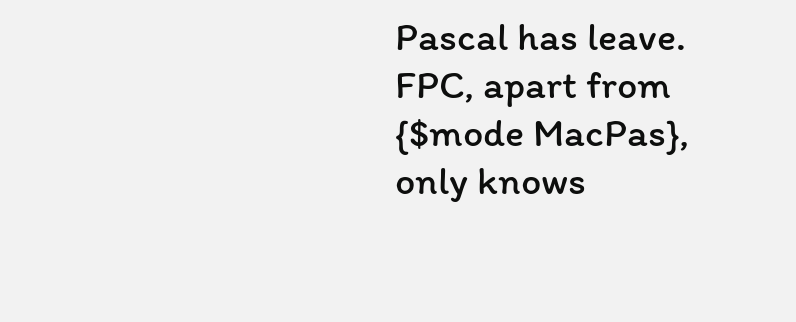Pascal has leave. FPC, apart from {$mode MacPas}, only knows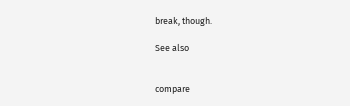break, though.

See also


compare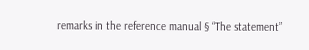remarks in the reference manual § “The statement”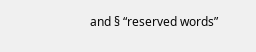and § “reserved words”